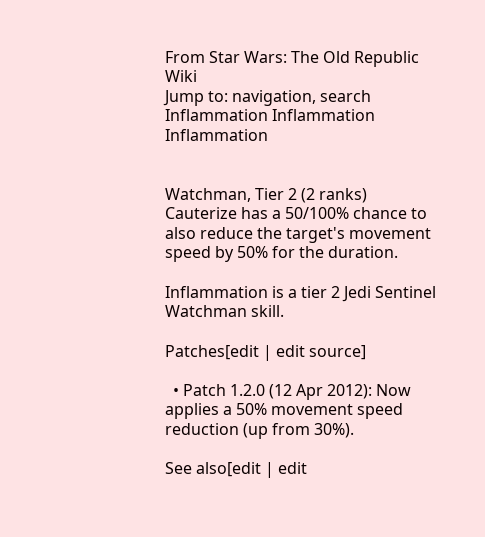From Star Wars: The Old Republic Wiki
Jump to: navigation, search
Inflammation Inflammation Inflammation


Watchman, Tier 2 (2 ranks)
Cauterize has a 50/100% chance to also reduce the target's movement speed by 50% for the duration.

Inflammation is a tier 2 Jedi Sentinel Watchman skill.

Patches[edit | edit source]

  • Patch 1.2.0 (12 Apr 2012): Now applies a 50% movement speed reduction (up from 30%).

See also[edit | edit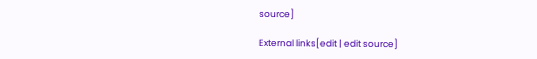source]

External links[edit | edit source]